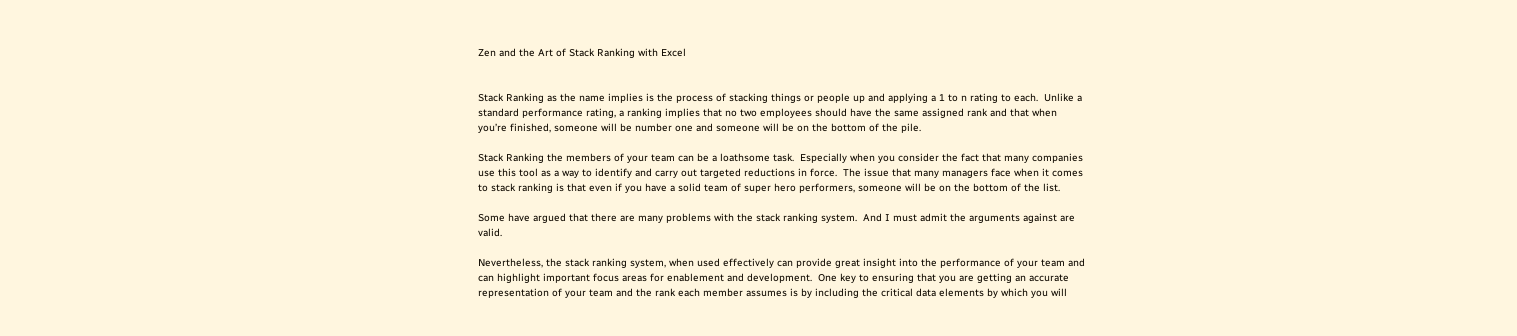Zen and the Art of Stack Ranking with Excel


Stack Ranking as the name implies is the process of stacking things or people up and applying a 1 to n rating to each.  Unlike a standard performance rating, a ranking implies that no two employees should have the same assigned rank and that when you’re finished, someone will be number one and someone will be on the bottom of the pile.

Stack Ranking the members of your team can be a loathsome task.  Especially when you consider the fact that many companies use this tool as a way to identify and carry out targeted reductions in force.  The issue that many managers face when it comes to stack ranking is that even if you have a solid team of super hero performers, someone will be on the bottom of the list.

Some have argued that there are many problems with the stack ranking system.  And I must admit the arguments against are valid.

Nevertheless, the stack ranking system, when used effectively can provide great insight into the performance of your team and can highlight important focus areas for enablement and development.  One key to ensuring that you are getting an accurate representation of your team and the rank each member assumes is by including the critical data elements by which you will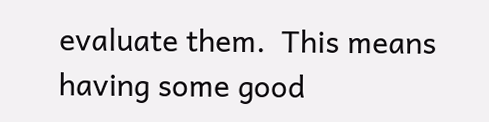evaluate them.  This means having some good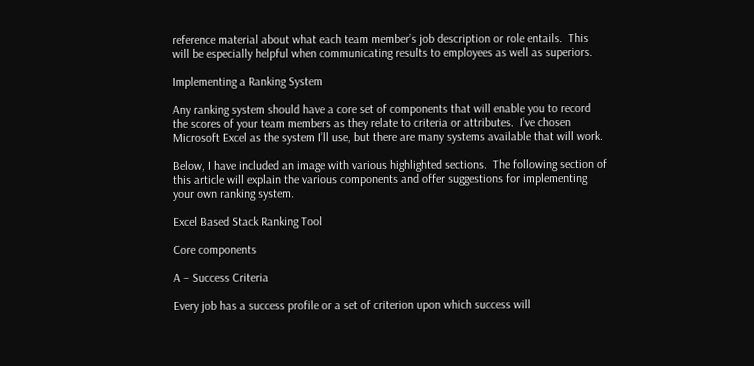reference material about what each team member’s job description or role entails.  This will be especially helpful when communicating results to employees as well as superiors.

Implementing a Ranking System

Any ranking system should have a core set of components that will enable you to record the scores of your team members as they relate to criteria or attributes.  I’ve chosen Microsoft Excel as the system I’ll use, but there are many systems available that will work.

Below, I have included an image with various highlighted sections.  The following section of this article will explain the various components and offer suggestions for implementing your own ranking system.

Excel Based Stack Ranking Tool

Core components

A – Success Criteria

Every job has a success profile or a set of criterion upon which success will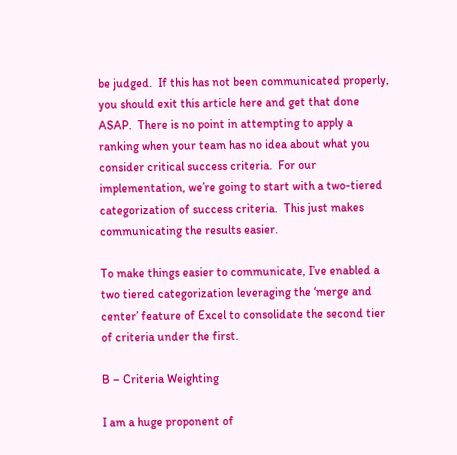be judged.  If this has not been communicated properly, you should exit this article here and get that done ASAP.  There is no point in attempting to apply a ranking when your team has no idea about what you consider critical success criteria.  For our implementation, we’re going to start with a two-tiered categorization of success criteria.  This just makes communicating the results easier.

To make things easier to communicate, I’ve enabled a two tiered categorization leveraging the ‘merge and center’ feature of Excel to consolidate the second tier of criteria under the first.

B – Criteria Weighting

I am a huge proponent of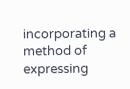incorporating a method of expressing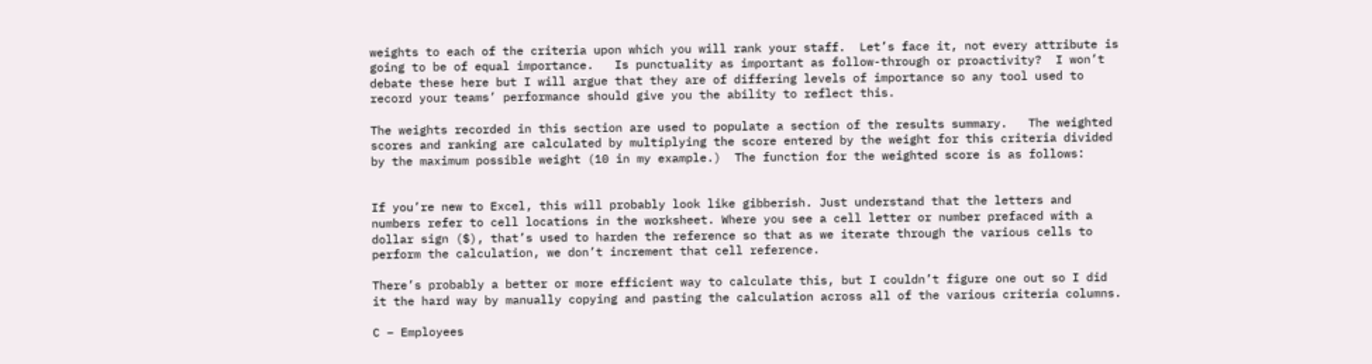weights to each of the criteria upon which you will rank your staff.  Let’s face it, not every attribute is going to be of equal importance.   Is punctuality as important as follow-through or proactivity?  I won’t debate these here but I will argue that they are of differing levels of importance so any tool used to record your teams’ performance should give you the ability to reflect this.

The weights recorded in this section are used to populate a section of the results summary.   The weighted scores and ranking are calculated by multiplying the score entered by the weight for this criteria divided by the maximum possible weight (10 in my example.)  The function for the weighted score is as follows:


If you’re new to Excel, this will probably look like gibberish. Just understand that the letters and numbers refer to cell locations in the worksheet. Where you see a cell letter or number prefaced with a dollar sign ($), that’s used to harden the reference so that as we iterate through the various cells to perform the calculation, we don’t increment that cell reference.

There’s probably a better or more efficient way to calculate this, but I couldn’t figure one out so I did it the hard way by manually copying and pasting the calculation across all of the various criteria columns.

C – Employees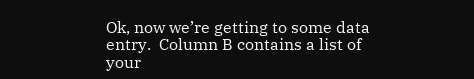Ok, now we’re getting to some data entry.  Column B contains a list of your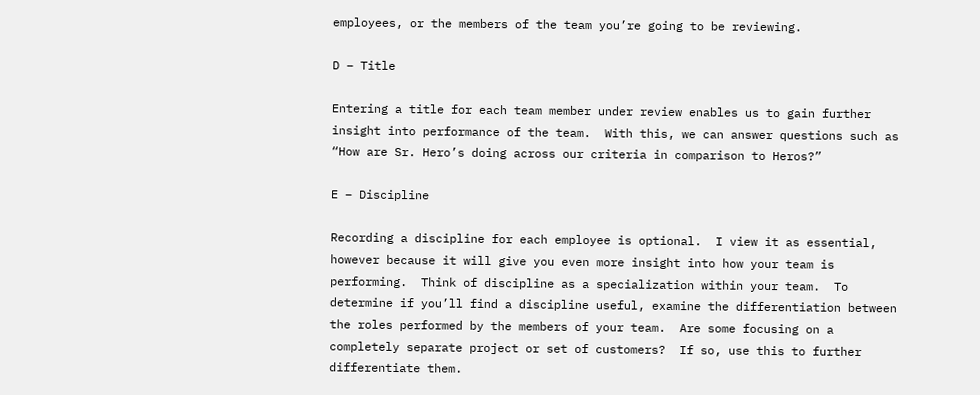employees, or the members of the team you’re going to be reviewing.

D – Title

Entering a title for each team member under review enables us to gain further insight into performance of the team.  With this, we can answer questions such as “How are Sr. Hero’s doing across our criteria in comparison to Heros?”

E – Discipline

Recording a discipline for each employee is optional.  I view it as essential, however because it will give you even more insight into how your team is performing.  Think of discipline as a specialization within your team.  To determine if you’ll find a discipline useful, examine the differentiation between the roles performed by the members of your team.  Are some focusing on a completely separate project or set of customers?  If so, use this to further differentiate them.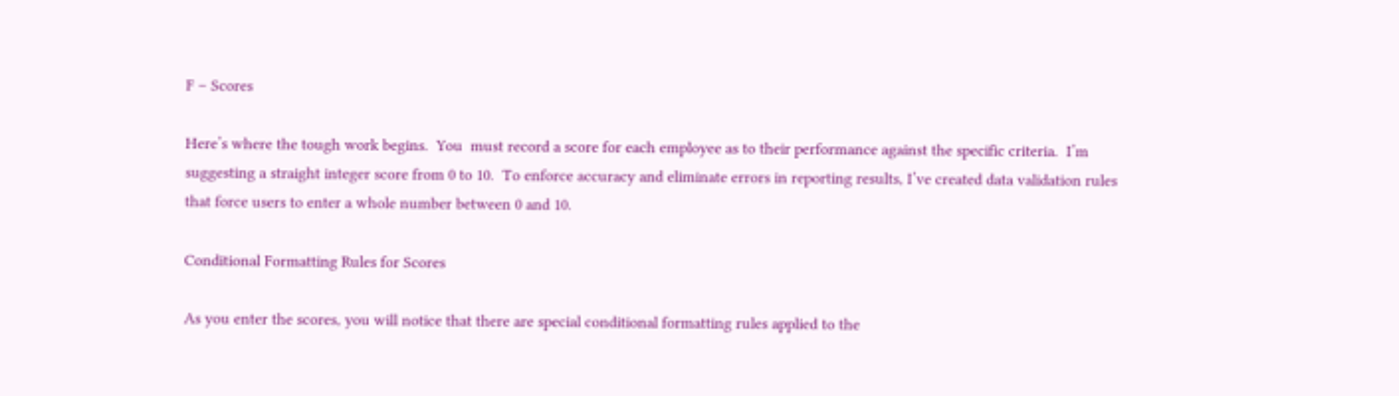F – Scores

Here’s where the tough work begins.  You  must record a score for each employee as to their performance against the specific criteria.  I’m suggesting a straight integer score from 0 to 10.  To enforce accuracy and eliminate errors in reporting results, I’ve created data validation rules that force users to enter a whole number between 0 and 10.

Conditional Formatting Rules for Scores

As you enter the scores, you will notice that there are special conditional formatting rules applied to the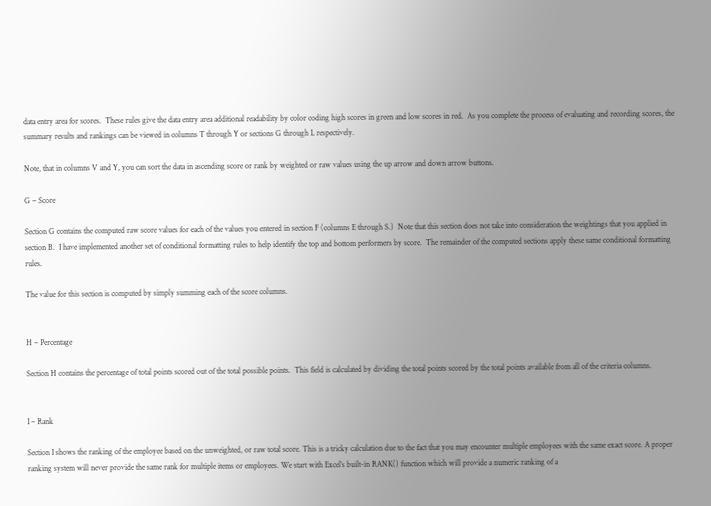data entry area for scores.  These rules give the data entry area additional readability by color coding high scores in green and low scores in red.  As you complete the process of evaluating and recording scores, the summary results and rankings can be viewed in columns T through Y or sections G through L respectively.

Note, that in columns V and Y, you can sort the data in ascending score or rank by weighted or raw values using the up arrow and down arrow buttons.

G – Score

Section G contains the computed raw score values for each of the values you entered in section F (columns E through S.)  Note that this section does not take into consideration the weightings that you applied in section B.  I have implemented another set of conditional formatting rules to help identify the top and bottom performers by score.  The remainder of the computed sections apply these same conditional formatting rules.

The value for this section is computed by simply summing each of the score columns.


H – Percentage

Section H contains the percentage of total points scored out of the total possible points.  This field is calculated by dividing the total points scored by the total points available from all of the criteria columns.


I – Rank

Section I shows the ranking of the employee based on the unweighted, or raw total score. This is a tricky calculation due to the fact that you may encounter multiple employees with the same exact score. A proper ranking system will never provide the same rank for multiple items or employees. We start with Excel’s built-in RANK() function which will provide a numeric ranking of a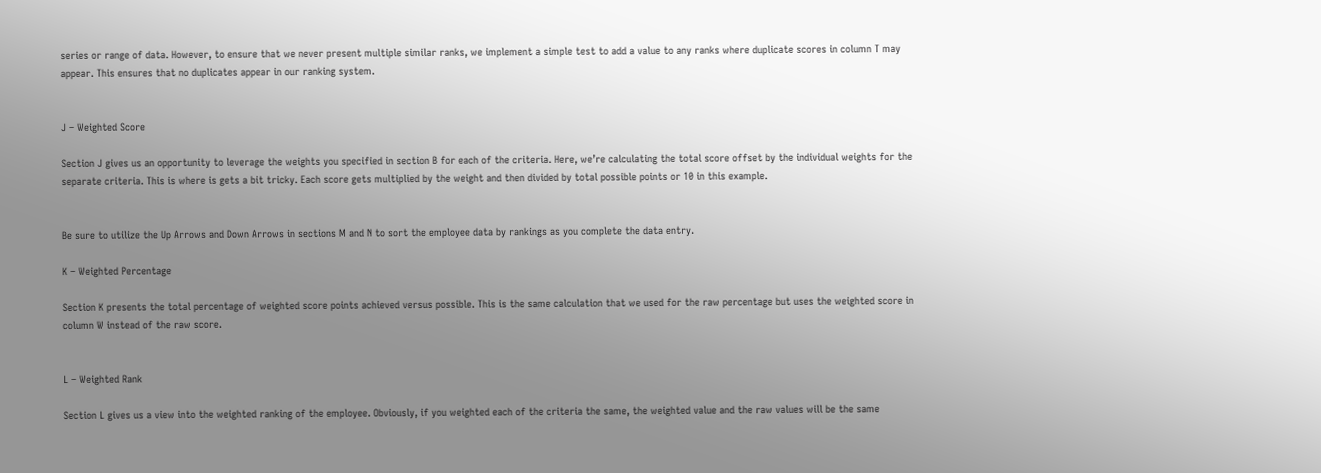series or range of data. However, to ensure that we never present multiple similar ranks, we implement a simple test to add a value to any ranks where duplicate scores in column T may appear. This ensures that no duplicates appear in our ranking system.


J – Weighted Score

Section J gives us an opportunity to leverage the weights you specified in section B for each of the criteria. Here, we’re calculating the total score offset by the individual weights for the separate criteria. This is where is gets a bit tricky. Each score gets multiplied by the weight and then divided by total possible points or 10 in this example.


Be sure to utilize the Up Arrows and Down Arrows in sections M and N to sort the employee data by rankings as you complete the data entry.

K – Weighted Percentage

Section K presents the total percentage of weighted score points achieved versus possible. This is the same calculation that we used for the raw percentage but uses the weighted score in column W instead of the raw score.


L – Weighted Rank

Section L gives us a view into the weighted ranking of the employee. Obviously, if you weighted each of the criteria the same, the weighted value and the raw values will be the same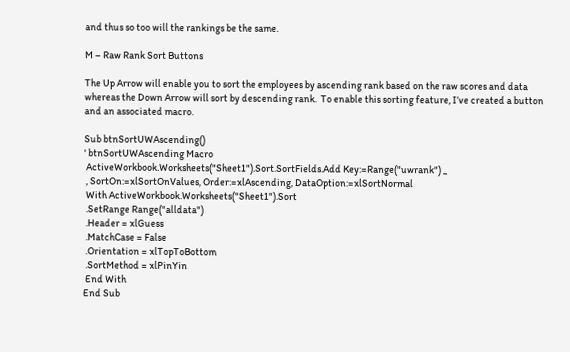and thus so too will the rankings be the same.

M – Raw Rank Sort Buttons

The Up Arrow will enable you to sort the employees by ascending rank based on the raw scores and data whereas the Down Arrow will sort by descending rank.  To enable this sorting feature, I’ve created a button and an associated macro.

Sub btnSortUWAscending()
' btnSortUWAscending Macro
 ActiveWorkbook.Worksheets("Sheet1").Sort.SortFields.Add Key:=Range("uwrank") _
 , SortOn:=xlSortOnValues, Order:=xlAscending, DataOption:=xlSortNormal
 With ActiveWorkbook.Worksheets("Sheet1").Sort
 .SetRange Range("alldata")
 .Header = xlGuess
 .MatchCase = False
 .Orientation = xlTopToBottom
 .SortMethod = xlPinYin
 End With
End Sub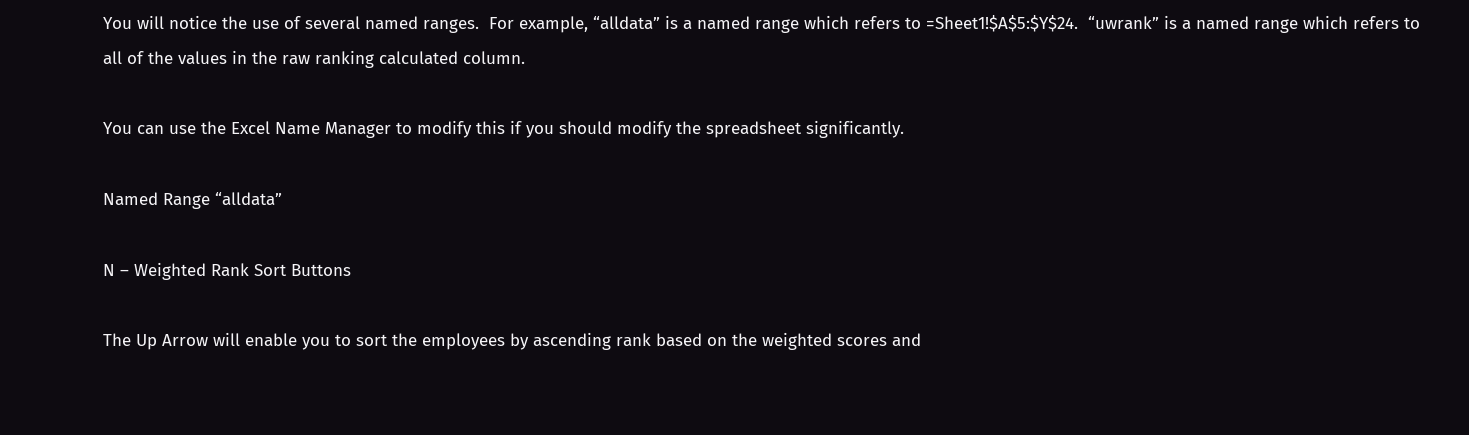You will notice the use of several named ranges.  For example, “alldata” is a named range which refers to =Sheet1!$A$5:$Y$24.  “uwrank” is a named range which refers to all of the values in the raw ranking calculated column.

You can use the Excel Name Manager to modify this if you should modify the spreadsheet significantly.

Named Range “alldata”

N – Weighted Rank Sort Buttons

The Up Arrow will enable you to sort the employees by ascending rank based on the weighted scores and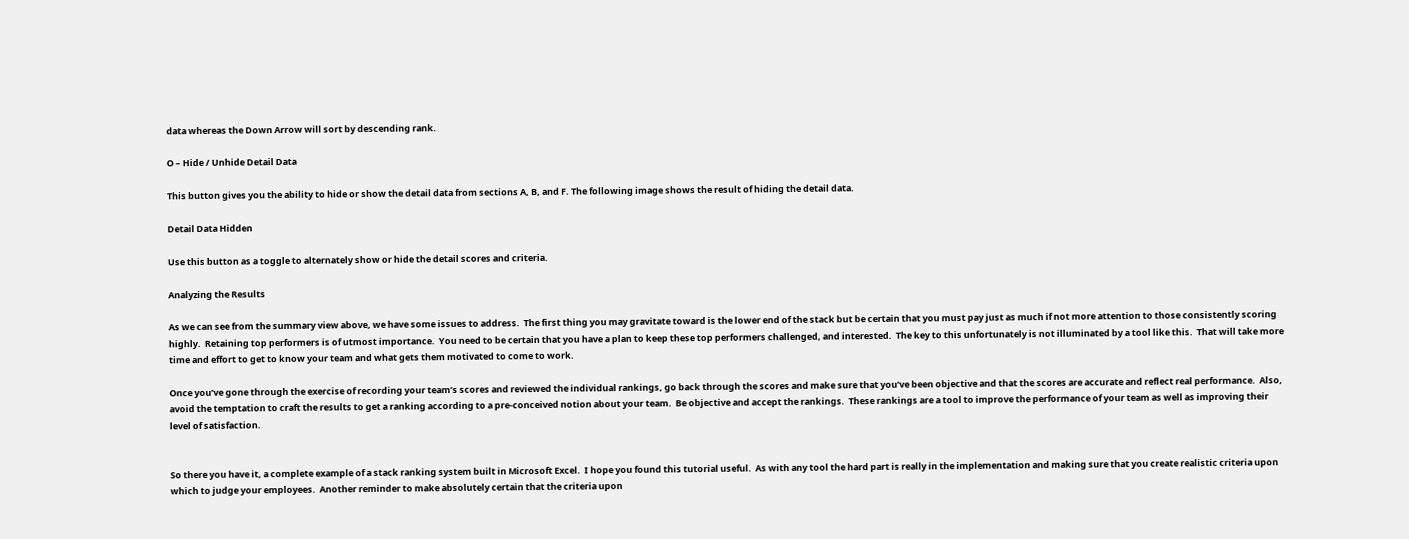data whereas the Down Arrow will sort by descending rank.

O – Hide / Unhide Detail Data

This button gives you the ability to hide or show the detail data from sections A, B, and F. The following image shows the result of hiding the detail data.

Detail Data Hidden

Use this button as a toggle to alternately show or hide the detail scores and criteria.

Analyzing the Results

As we can see from the summary view above, we have some issues to address.  The first thing you may gravitate toward is the lower end of the stack but be certain that you must pay just as much if not more attention to those consistently scoring highly.  Retaining top performers is of utmost importance.  You need to be certain that you have a plan to keep these top performers challenged, and interested.  The key to this unfortunately is not illuminated by a tool like this.  That will take more time and effort to get to know your team and what gets them motivated to come to work.

Once you’ve gone through the exercise of recording your team’s scores and reviewed the individual rankings, go back through the scores and make sure that you’ve been objective and that the scores are accurate and reflect real performance.  Also, avoid the temptation to craft the results to get a ranking according to a pre-conceived notion about your team.  Be objective and accept the rankings.  These rankings are a tool to improve the performance of your team as well as improving their level of satisfaction.


So there you have it, a complete example of a stack ranking system built in Microsoft Excel.  I hope you found this tutorial useful.  As with any tool the hard part is really in the implementation and making sure that you create realistic criteria upon which to judge your employees.  Another reminder to make absolutely certain that the criteria upon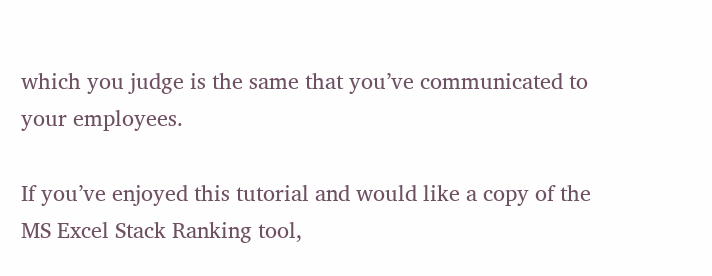which you judge is the same that you’ve communicated to your employees.

If you’ve enjoyed this tutorial and would like a copy of the MS Excel Stack Ranking tool,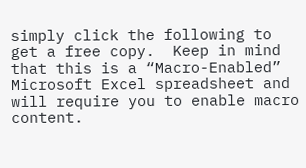simply click the following to get a free copy.  Keep in mind that this is a “Macro-Enabled” Microsoft Excel spreadsheet and will require you to enable macro content.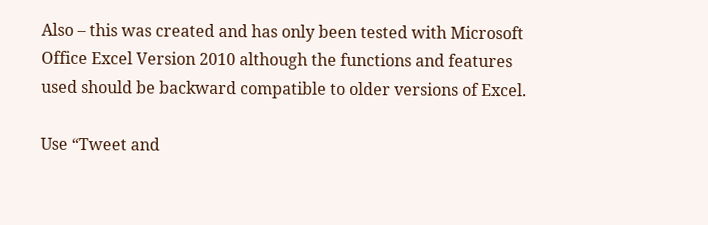Also – this was created and has only been tested with Microsoft Office Excel Version 2010 although the functions and features used should be backward compatible to older versions of Excel.

Use “Tweet and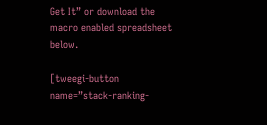Get It” or download the macro enabled spreadsheet below.

[tweegi-button name=”stack-ranking-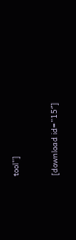tool”]


[download id=”15″]